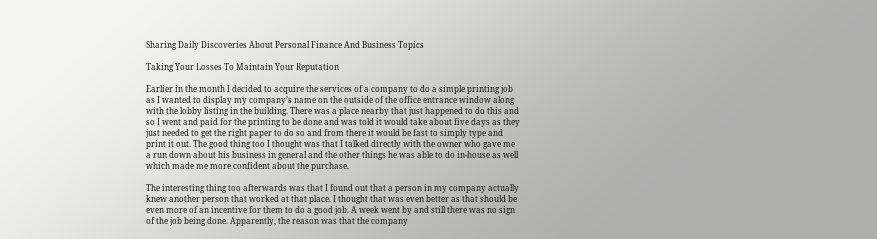Sharing Daily Discoveries About Personal Finance And Business Topics

Taking Your Losses To Maintain Your Reputation

Earlier in the month I decided to acquire the services of a company to do a simple printing job as I wanted to display my company’s name on the outside of the office entrance window along with the lobby listing in the building. There was a place nearby that just happened to do this and so I went and paid for the printing to be done and was told it would take about five days as they just needed to get the right paper to do so and from there it would be fast to simply type and print it out. The good thing too I thought was that I talked directly with the owner who gave me a run down about his business in general and the other things he was able to do in-house as well which made me more confident about the purchase.

The interesting thing too afterwards was that I found out that a person in my company actually knew another person that worked at that place. I thought that was even better as that should be even more of an incentive for them to do a good job. A week went by and still there was no sign of the job being done. Apparently, the reason was that the company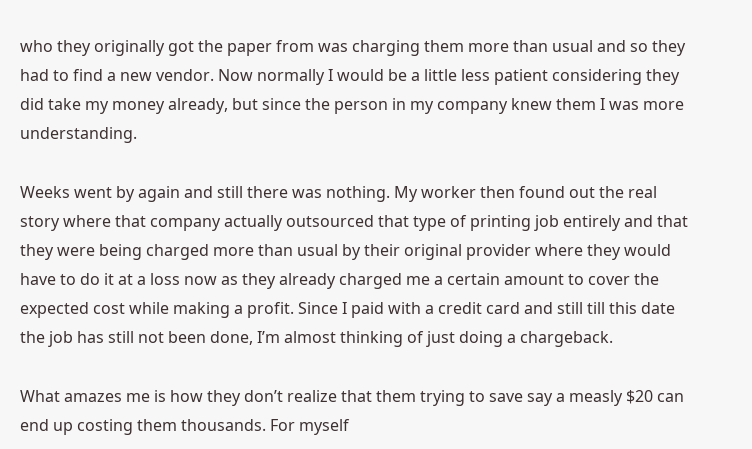who they originally got the paper from was charging them more than usual and so they had to find a new vendor. Now normally I would be a little less patient considering they did take my money already, but since the person in my company knew them I was more understanding.

Weeks went by again and still there was nothing. My worker then found out the real story where that company actually outsourced that type of printing job entirely and that they were being charged more than usual by their original provider where they would have to do it at a loss now as they already charged me a certain amount to cover the expected cost while making a profit. Since I paid with a credit card and still till this date the job has still not been done, I’m almost thinking of just doing a chargeback.

What amazes me is how they don’t realize that them trying to save say a measly $20 can end up costing them thousands. For myself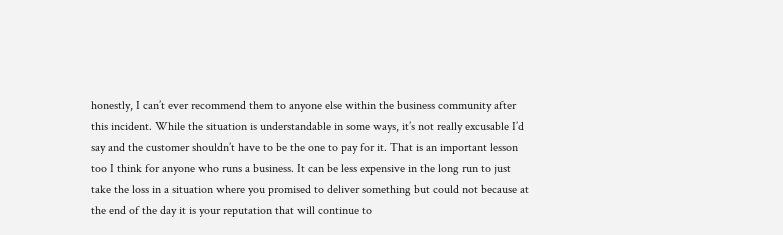honestly, I can’t ever recommend them to anyone else within the business community after this incident. While the situation is understandable in some ways, it’s not really excusable I’d say and the customer shouldn’t have to be the one to pay for it. That is an important lesson too I think for anyone who runs a business. It can be less expensive in the long run to just take the loss in a situation where you promised to deliver something but could not because at the end of the day it is your reputation that will continue to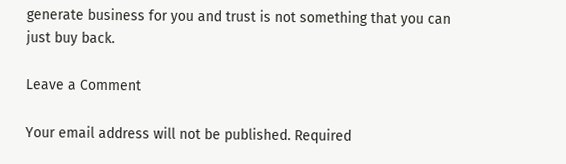generate business for you and trust is not something that you can just buy back.

Leave a Comment

Your email address will not be published. Required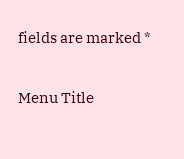fields are marked *

Menu Title